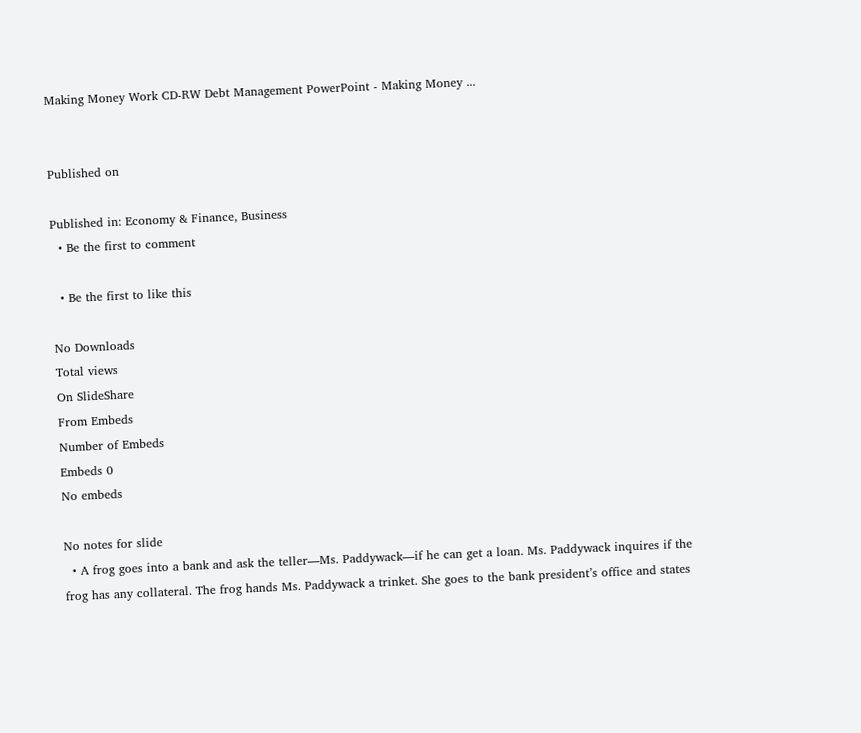Making Money Work CD-RW Debt Management PowerPoint - Making Money ...


Published on

Published in: Economy & Finance, Business
  • Be the first to comment

  • Be the first to like this

No Downloads
Total views
On SlideShare
From Embeds
Number of Embeds
Embeds 0
No embeds

No notes for slide
  • A frog goes into a bank and ask the teller—Ms. Paddywack—if he can get a loan. Ms. Paddywack inquires if the frog has any collateral. The frog hands Ms. Paddywack a trinket. She goes to the bank president’s office and states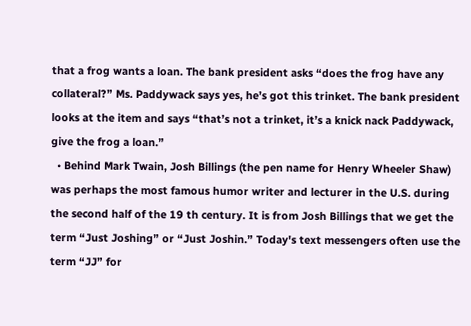that a frog wants a loan. The bank president asks “does the frog have any collateral?” Ms. Paddywack says yes, he’s got this trinket. The bank president looks at the item and says “that’s not a trinket, it’s a knick nack Paddywack, give the frog a loan.”
  • Behind Mark Twain, Josh Billings (the pen name for Henry Wheeler Shaw) was perhaps the most famous humor writer and lecturer in the U.S. during the second half of the 19 th century. It is from Josh Billings that we get the term “Just Joshing” or “Just Joshin.” Today's text messengers often use the term “JJ” for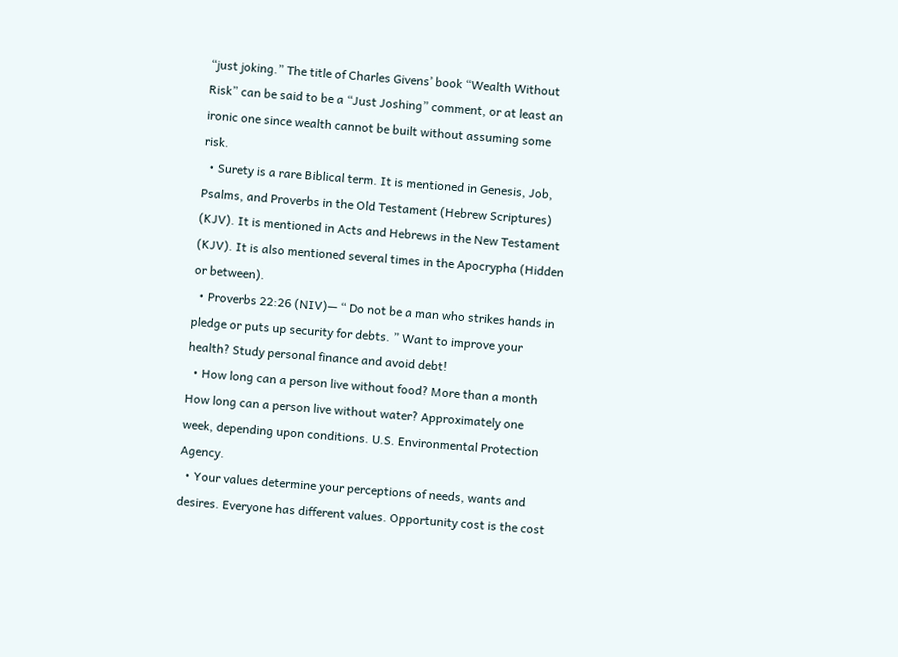“just joking.” The title of Charles Givens’ book “Wealth Without Risk” can be said to be a “Just Joshing” comment, or at least an ironic one since wealth cannot be built without assuming some risk.
  • Surety is a rare Biblical term. It is mentioned in Genesis, Job, Psalms, and Proverbs in the Old Testament (Hebrew Scriptures) (KJV). It is mentioned in Acts and Hebrews in the New Testament (KJV). It is also mentioned several times in the Apocrypha (Hidden or between).
  • Proverbs 22:26 (NIV)— “ Do not be a man who strikes hands in pledge or puts up security for debts. ” Want to improve your health? Study personal finance and avoid debt!
  • How long can a person live without food? More than a month How long can a person live without water? Approximately one week, depending upon conditions. U.S. Environmental Protection Agency.
  • Your values determine your perceptions of needs, wants and desires. Everyone has different values. Opportunity cost is the cost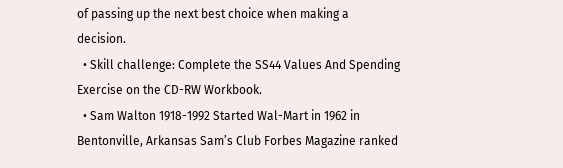of passing up the next best choice when making a decision.
  • Skill challenge: Complete the SS44 Values And Spending Exercise on the CD-RW Workbook.
  • Sam Walton 1918-1992 Started Wal-Mart in 1962 in Bentonville, Arkansas Sam’s Club Forbes Magazine ranked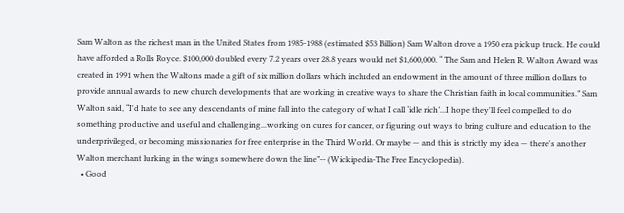Sam Walton as the richest man in the United States from 1985-1988 (estimated $53 Billion) Sam Walton drove a 1950 era pickup truck. He could have afforded a Rolls Royce. $100,000 doubled every 7.2 years over 28.8 years would net $1,600,000. “ The Sam and Helen R. Walton Award was created in 1991 when the Waltons made a gift of six million dollars which included an endowment in the amount of three million dollars to provide annual awards to new church developments that are working in creative ways to share the Christian faith in local communities.” Sam Walton said, “I'd hate to see any descendants of mine fall into the category of what I call ‘idle rich’...I hope they'll feel compelled to do something productive and useful and challenging...working on cures for cancer, or figuring out ways to bring culture and education to the underprivileged, or becoming missionaries for free enterprise in the Third World. Or maybe — and this is strictly my idea — there's another Walton merchant lurking in the wings somewhere down the line”-- (Wickipedia-The Free Encyclopedia).
  • Good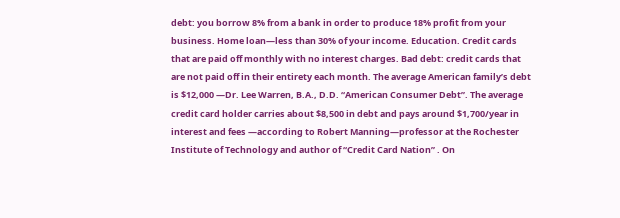debt: you borrow 8% from a bank in order to produce 18% profit from your business. Home loan—less than 30% of your income. Education. Credit cards that are paid off monthly with no interest charges. Bad debt: credit cards that are not paid off in their entirety each month. The average American family’s debt is $12,000 —Dr. Lee Warren, B.A., D.D. “American Consumer Debt”. The average credit card holder carries about $8,500 in debt and pays around $1,700/year in interest and fees —according to Robert Manning—professor at the Rochester Institute of Technology and author of “Credit Card Nation” . On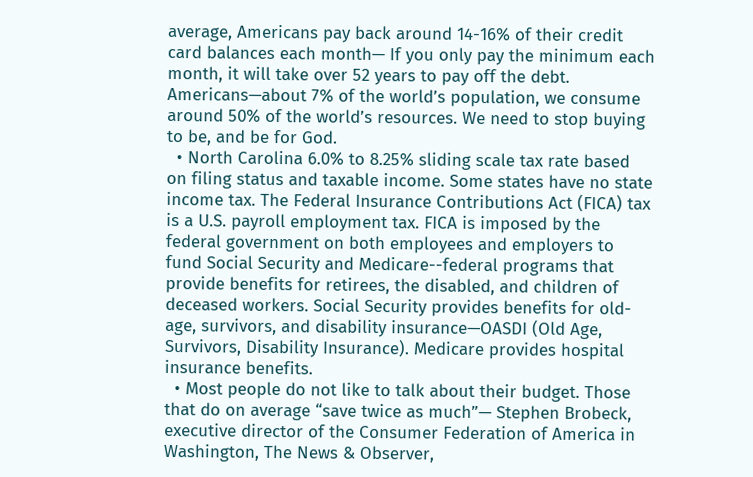average, Americans pay back around 14-16% of their credit card balances each month— If you only pay the minimum each month, it will take over 52 years to pay off the debt. Americans—about 7% of the world’s population, we consume around 50% of the world’s resources. We need to stop buying to be, and be for God.
  • North Carolina 6.0% to 8.25% sliding scale tax rate based on filing status and taxable income. Some states have no state income tax. The Federal Insurance Contributions Act (FICA) tax is a U.S. payroll employment tax. FICA is imposed by the federal government on both employees and employers to fund Social Security and Medicare--federal programs that provide benefits for retirees, the disabled, and children of deceased workers. Social Security provides benefits for old-age, survivors, and disability insurance—OASDI (Old Age, Survivors, Disability Insurance). Medicare provides hospital insurance benefits.
  • Most people do not like to talk about their budget. Those that do on average “save twice as much”— Stephen Brobeck, executive director of the Consumer Federation of America in Washington, The News & Observer,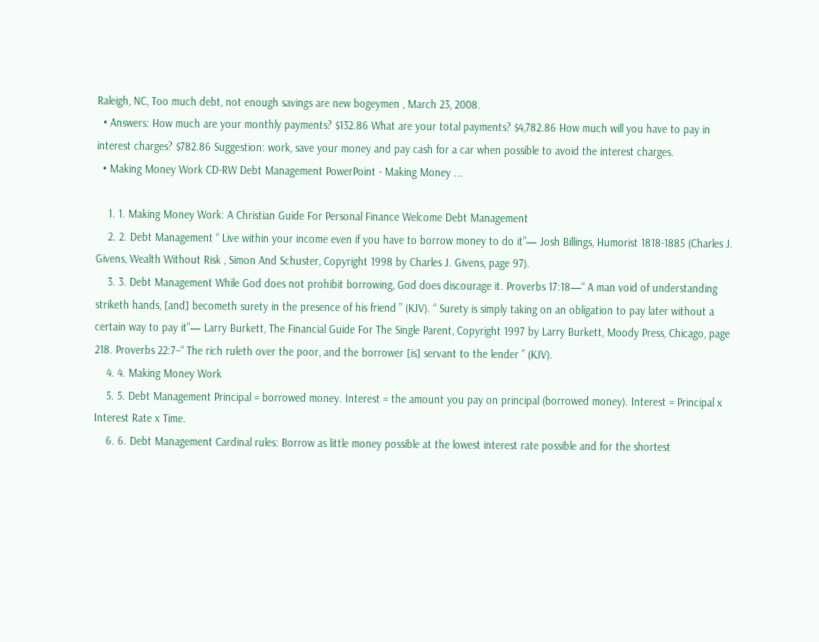Raleigh, NC, Too much debt, not enough savings are new bogeymen , March 23, 2008.
  • Answers: How much are your monthly payments? $132.86 What are your total payments? $4,782.86 How much will you have to pay in interest charges? $782.86 Suggestion: work, save your money and pay cash for a car when possible to avoid the interest charges.
  • Making Money Work CD-RW Debt Management PowerPoint - Making Money ...

    1. 1. Making Money Work: A Christian Guide For Personal Finance Welcome Debt Management
    2. 2. Debt Management “ Live within your income even if you have to borrow money to do it”— Josh Billings, Humorist 1818-1885 (Charles J. Givens, Wealth Without Risk , Simon And Schuster, Copyright 1998 by Charles J. Givens, page 97).
    3. 3. Debt Management While God does not prohibit borrowing, God does discourage it. Proverbs 17:18—“ A man void of understanding striketh hands, [and] becometh surety in the presence of his friend ” (KJV). “ Surety is simply taking on an obligation to pay later without a certain way to pay it”— Larry Burkett, The Financial Guide For The Single Parent, Copyright 1997 by Larry Burkett, Moody Press, Chicago, page 218. Proverbs 22:7–“ The rich ruleth over the poor, and the borrower [is] servant to the lender ” (KJV).
    4. 4. Making Money Work
    5. 5. Debt Management Principal = borrowed money. Interest = the amount you pay on principal (borrowed money). Interest = Principal x Interest Rate x Time.
    6. 6. Debt Management Cardinal rules: Borrow as little money possible at the lowest interest rate possible and for the shortest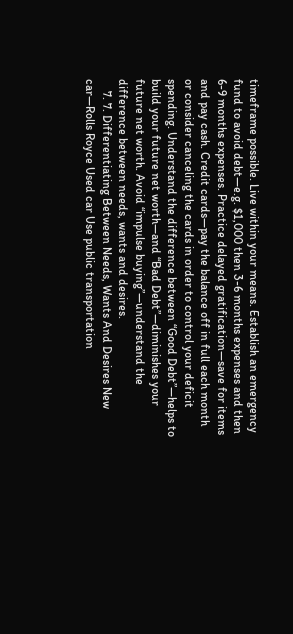timeframe possible. Live within your means. Establish an emergency fund to avoid debt—e.g. $1,000 then 3-6 months expenses and then 6-9 months expenses. Practice delayed gratification—save for items and pay cash. Credit cards—pay the balance off in full each month or consider canceling the cards in order to control your deficit spending. Understand the difference between “Good Debt”—helps to build your future net worth—and “Bad Debt”—diminishes your future net worth. Avoid “impulse buying”—understand the difference between needs, wants and desires.
    7. 7. Differentiating Between Needs, Wants And Desires New car—Rolls Royce Used car Use public transportation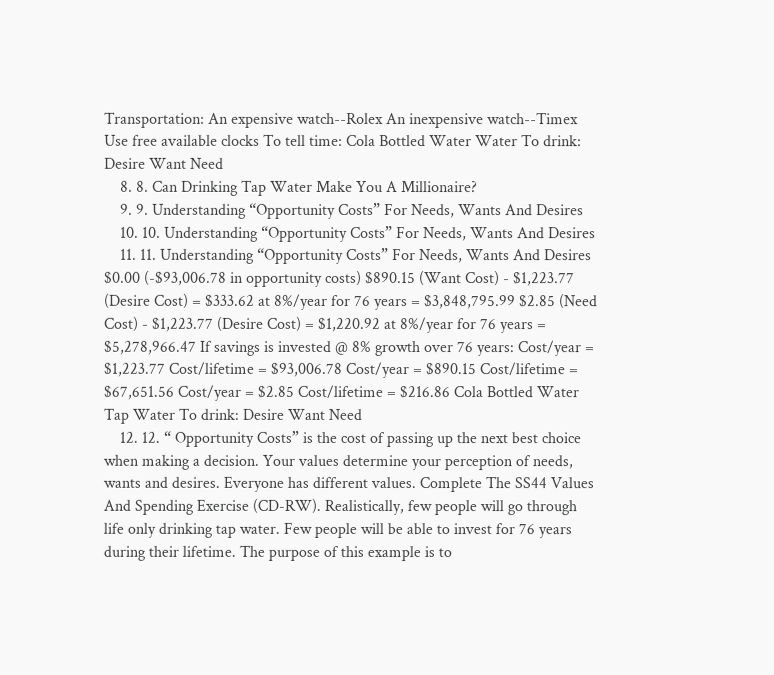Transportation: An expensive watch--Rolex An inexpensive watch--Timex Use free available clocks To tell time: Cola Bottled Water Water To drink: Desire Want Need
    8. 8. Can Drinking Tap Water Make You A Millionaire?
    9. 9. Understanding “Opportunity Costs” For Needs, Wants And Desires
    10. 10. Understanding “Opportunity Costs” For Needs, Wants And Desires
    11. 11. Understanding “Opportunity Costs” For Needs, Wants And Desires $0.00 (-$93,006.78 in opportunity costs) $890.15 (Want Cost) - $1,223.77 (Desire Cost) = $333.62 at 8%/year for 76 years = $3,848,795.99 $2.85 (Need Cost) - $1,223.77 (Desire Cost) = $1,220.92 at 8%/year for 76 years = $5,278,966.47 If savings is invested @ 8% growth over 76 years: Cost/year = $1,223.77 Cost/lifetime = $93,006.78 Cost/year = $890.15 Cost/lifetime = $67,651.56 Cost/year = $2.85 Cost/lifetime = $216.86 Cola Bottled Water Tap Water To drink: Desire Want Need
    12. 12. “ Opportunity Costs” is the cost of passing up the next best choice when making a decision. Your values determine your perception of needs, wants and desires. Everyone has different values. Complete The SS44 Values And Spending Exercise (CD-RW). Realistically, few people will go through life only drinking tap water. Few people will be able to invest for 76 years during their lifetime. The purpose of this example is to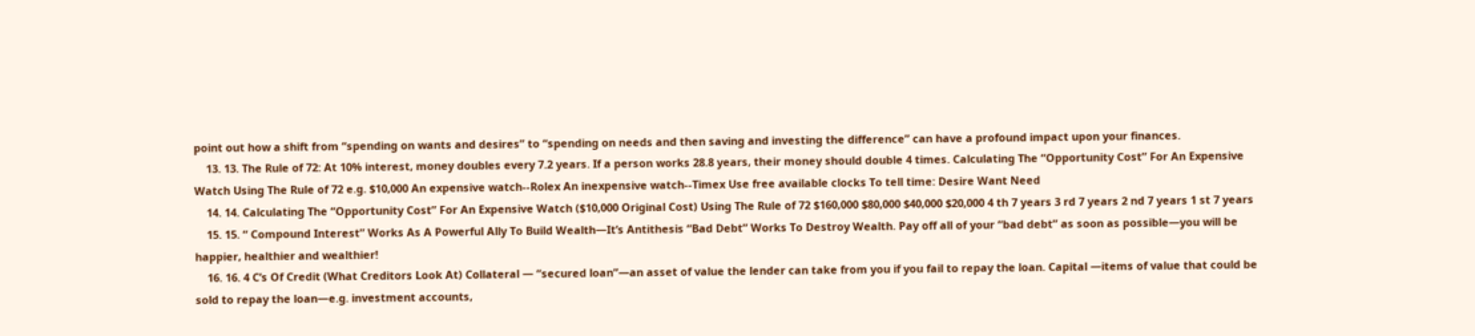point out how a shift from “spending on wants and desires” to “spending on needs and then saving and investing the difference” can have a profound impact upon your finances.
    13. 13. The Rule of 72: At 10% interest, money doubles every 7.2 years. If a person works 28.8 years, their money should double 4 times. Calculating The “Opportunity Cost” For An Expensive Watch Using The Rule of 72 e.g. $10,000 An expensive watch--Rolex An inexpensive watch--Timex Use free available clocks To tell time: Desire Want Need
    14. 14. Calculating The “Opportunity Cost” For An Expensive Watch ($10,000 Original Cost) Using The Rule of 72 $160,000 $80,000 $40,000 $20,000 4 th 7 years 3 rd 7 years 2 nd 7 years 1 st 7 years
    15. 15. “ Compound Interest” Works As A Powerful Ally To Build Wealth—It’s Antithesis “Bad Debt” Works To Destroy Wealth. Pay off all of your “bad debt” as soon as possible—you will be happier, healthier and wealthier!
    16. 16. 4 C’s Of Credit (What Creditors Look At) Collateral — “secured loan”—an asset of value the lender can take from you if you fail to repay the loan. Capital —items of value that could be sold to repay the loan—e.g. investment accounts,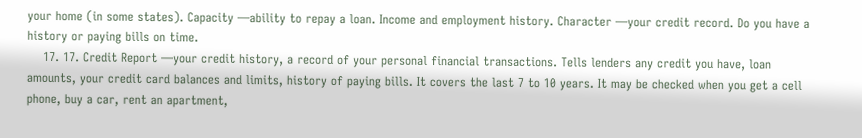your home (in some states). Capacity —ability to repay a loan. Income and employment history. Character —your credit record. Do you have a history or paying bills on time.
    17. 17. Credit Report —your credit history, a record of your personal financial transactions. Tells lenders any credit you have, loan amounts, your credit card balances and limits, history of paying bills. It covers the last 7 to 10 years. It may be checked when you get a cell phone, buy a car, rent an apartment,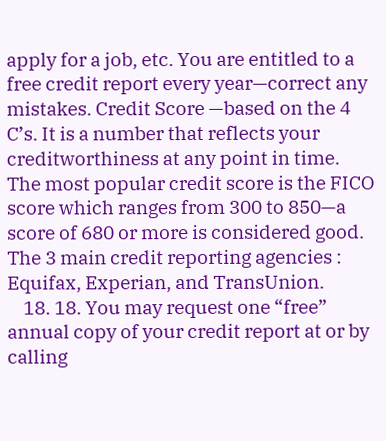apply for a job, etc. You are entitled to a free credit report every year—correct any mistakes. Credit Score —based on the 4 C’s. It is a number that reflects your creditworthiness at any point in time. The most popular credit score is the FICO score which ranges from 300 to 850—a score of 680 or more is considered good. The 3 main credit reporting agencies : Equifax, Experian, and TransUnion.
    18. 18. You may request one “free” annual copy of your credit report at or by calling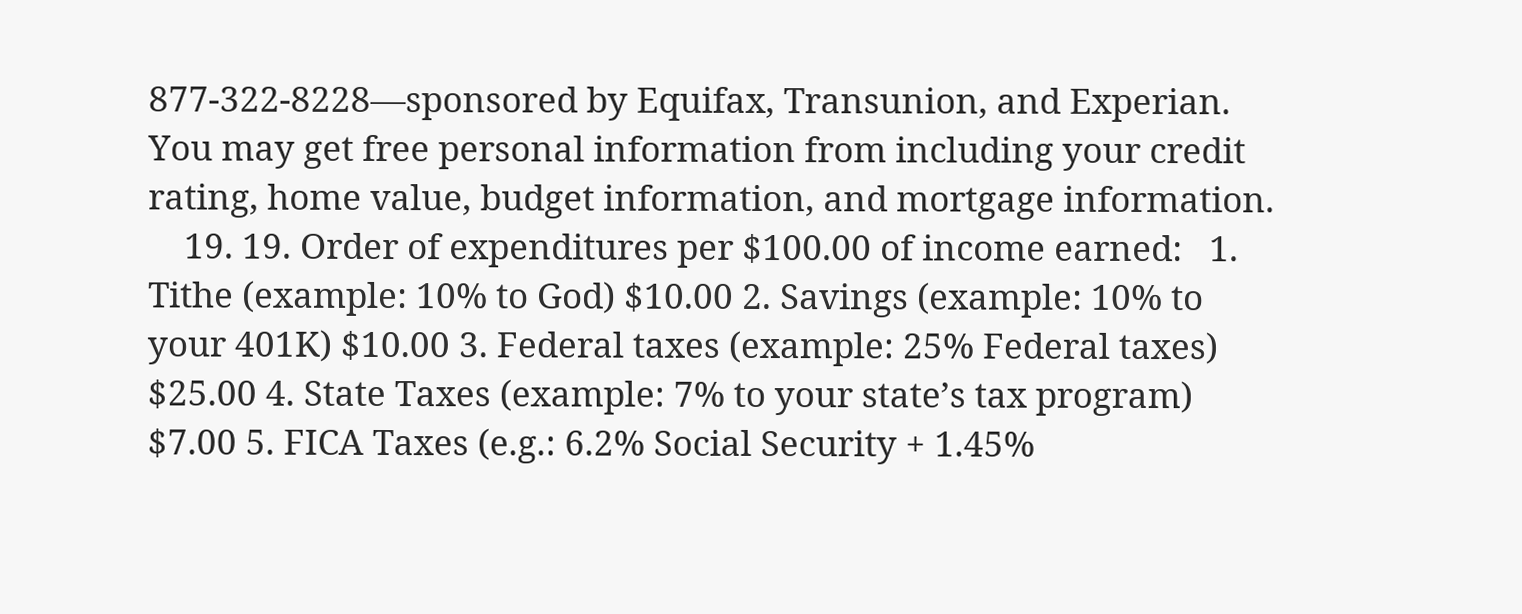877-322-8228—sponsored by Equifax, Transunion, and Experian. You may get free personal information from including your credit rating, home value, budget information, and mortgage information.
    19. 19. Order of expenditures per $100.00 of income earned:   1. Tithe (example: 10% to God) $10.00 2. Savings (example: 10% to your 401K) $10.00 3. Federal taxes (example: 25% Federal taxes) $25.00 4. State Taxes (example: 7% to your state’s tax program) $7.00 5. FICA Taxes (e.g.: 6.2% Social Security + 1.45%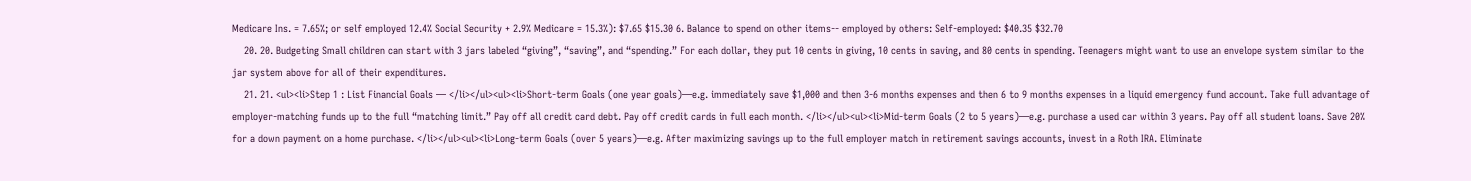Medicare Ins. = 7.65%; or self employed 12.4% Social Security + 2.9% Medicare = 15.3%): $7.65 $15.30 6. Balance to spend on other items-- employed by others: Self-employed: $40.35 $32.70
    20. 20. Budgeting Small children can start with 3 jars labeled “giving”, “saving”, and “spending.” For each dollar, they put 10 cents in giving, 10 cents in saving, and 80 cents in spending. Teenagers might want to use an envelope system similar to the jar system above for all of their expenditures.
    21. 21. <ul><li>Step 1 : List Financial Goals — </li></ul><ul><li>Short-term Goals (one year goals)—e.g. immediately save $1,000 and then 3-6 months expenses and then 6 to 9 months expenses in a liquid emergency fund account. Take full advantage of employer-matching funds up to the full “matching limit.” Pay off all credit card debt. Pay off credit cards in full each month. </li></ul><ul><li>Mid-term Goals (2 to 5 years)—e.g. purchase a used car within 3 years. Pay off all student loans. Save 20% for a down payment on a home purchase. </li></ul><ul><li>Long-term Goals (over 5 years)—e.g. After maximizing savings up to the full employer match in retirement savings accounts, invest in a Roth IRA. Eliminate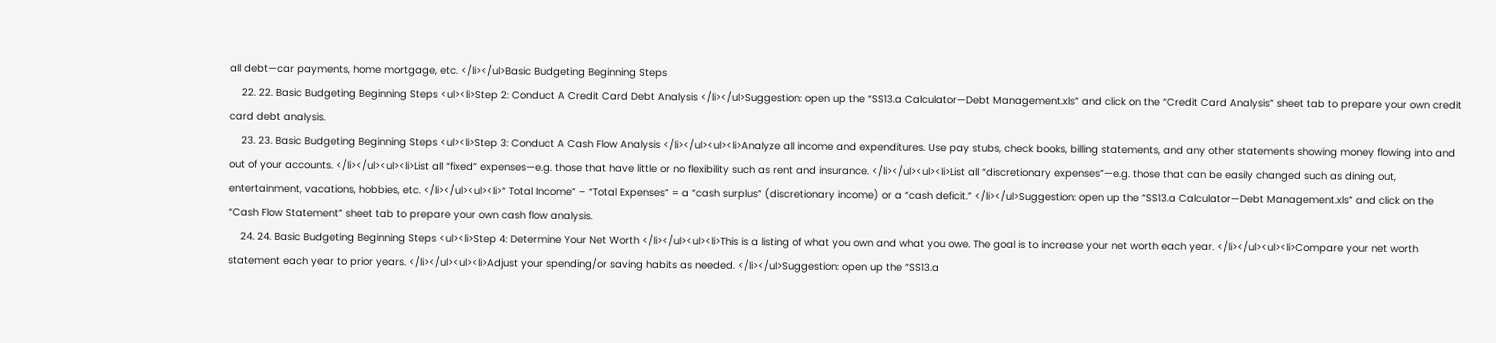all debt—car payments, home mortgage, etc. </li></ul>Basic Budgeting Beginning Steps
    22. 22. Basic Budgeting Beginning Steps <ul><li>Step 2: Conduct A Credit Card Debt Analysis </li></ul>Suggestion: open up the “SS13.a Calculator—Debt Management.xls” and click on the “Credit Card Analysis” sheet tab to prepare your own credit card debt analysis.
    23. 23. Basic Budgeting Beginning Steps <ul><li>Step 3: Conduct A Cash Flow Analysis </li></ul><ul><li>Analyze all income and expenditures. Use pay stubs, check books, billing statements, and any other statements showing money flowing into and out of your accounts. </li></ul><ul><li>List all “fixed” expenses—e.g. those that have little or no flexibility such as rent and insurance. </li></ul><ul><li>List all “discretionary expenses”—e.g. those that can be easily changed such as dining out, entertainment, vacations, hobbies, etc. </li></ul><ul><li>“ Total Income” – “Total Expenses” = a “cash surplus” (discretionary income) or a “cash deficit.” </li></ul>Suggestion: open up the “SS13.a Calculator—Debt Management.xls” and click on the “Cash Flow Statement” sheet tab to prepare your own cash flow analysis.
    24. 24. Basic Budgeting Beginning Steps <ul><li>Step 4: Determine Your Net Worth </li></ul><ul><li>This is a listing of what you own and what you owe. The goal is to increase your net worth each year. </li></ul><ul><li>Compare your net worth statement each year to prior years. </li></ul><ul><li>Adjust your spending/or saving habits as needed. </li></ul>Suggestion: open up the “SS13.a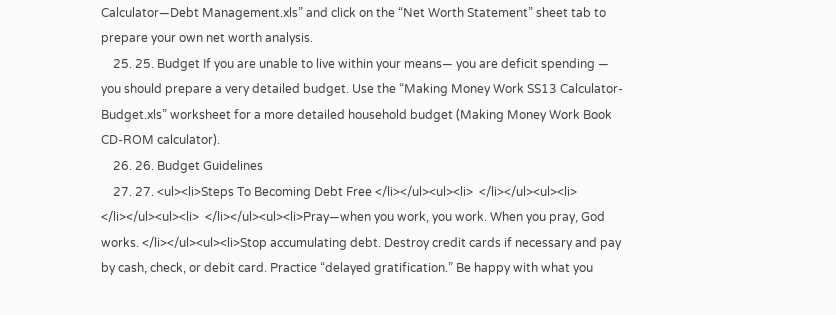Calculator—Debt Management.xls” and click on the “Net Worth Statement” sheet tab to prepare your own net worth analysis.
    25. 25. Budget If you are unable to live within your means— you are deficit spending — you should prepare a very detailed budget. Use the “Making Money Work SS13 Calculator-Budget.xls” worksheet for a more detailed household budget (Making Money Work Book CD-ROM calculator).
    26. 26. Budget Guidelines
    27. 27. <ul><li>Steps To Becoming Debt Free </li></ul><ul><li>  </li></ul><ul><li>  </li></ul><ul><li>  </li></ul><ul><li>Pray—when you work, you work. When you pray, God works. </li></ul><ul><li>Stop accumulating debt. Destroy credit cards if necessary and pay by cash, check, or debit card. Practice “delayed gratification.” Be happy with what you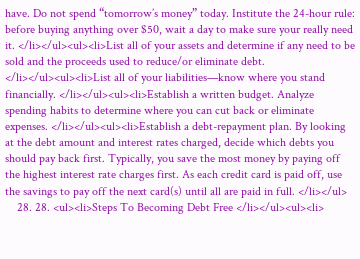have. Do not spend “tomorrow’s money” today. Institute the 24-hour rule: before buying anything over $50, wait a day to make sure your really need it. </li></ul><ul><li>List all of your assets and determine if any need to be sold and the proceeds used to reduce/or eliminate debt. </li></ul><ul><li>List all of your liabilities—know where you stand financially. </li></ul><ul><li>Establish a written budget. Analyze spending habits to determine where you can cut back or eliminate expenses. </li></ul><ul><li>Establish a debt-repayment plan. By looking at the debt amount and interest rates charged, decide which debts you should pay back first. Typically, you save the most money by paying off the highest interest rate charges first. As each credit card is paid off, use the savings to pay off the next card(s) until all are paid in full. </li></ul>
    28. 28. <ul><li>Steps To Becoming Debt Free </li></ul><ul><li>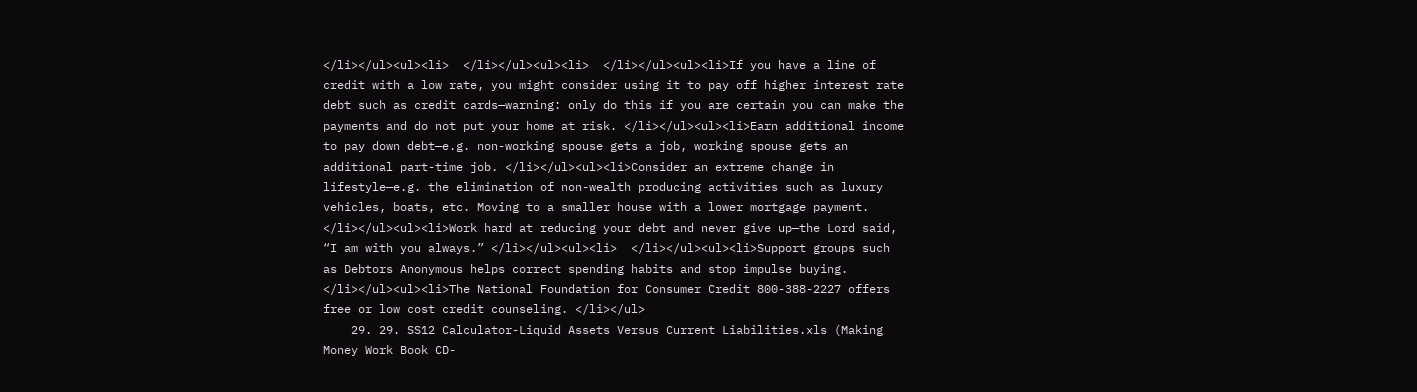</li></ul><ul><li>  </li></ul><ul><li>  </li></ul><ul><li>If you have a line of credit with a low rate, you might consider using it to pay off higher interest rate debt such as credit cards—warning: only do this if you are certain you can make the payments and do not put your home at risk. </li></ul><ul><li>Earn additional income to pay down debt—e.g. non-working spouse gets a job, working spouse gets an additional part-time job. </li></ul><ul><li>Consider an extreme change in lifestyle—e.g. the elimination of non-wealth producing activities such as luxury vehicles, boats, etc. Moving to a smaller house with a lower mortgage payment. </li></ul><ul><li>Work hard at reducing your debt and never give up—the Lord said, “I am with you always.” </li></ul><ul><li>  </li></ul><ul><li>Support groups such as Debtors Anonymous helps correct spending habits and stop impulse buying. </li></ul><ul><li>The National Foundation for Consumer Credit 800-388-2227 offers free or low cost credit counseling. </li></ul>
    29. 29. SS12 Calculator-Liquid Assets Versus Current Liabilities.xls (Making Money Work Book CD-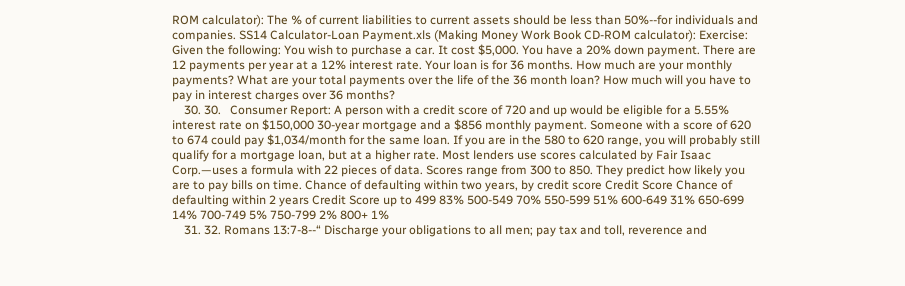ROM calculator): The % of current liabilities to current assets should be less than 50%--for individuals and companies. SS14 Calculator-Loan Payment.xls (Making Money Work Book CD-ROM calculator): Exercise: Given the following: You wish to purchase a car. It cost $5,000. You have a 20% down payment. There are 12 payments per year at a 12% interest rate. Your loan is for 36 months. How much are your monthly payments? What are your total payments over the life of the 36 month loan? How much will you have to pay in interest charges over 36 months?
    30. 30.   Consumer Report: A person with a credit score of 720 and up would be eligible for a 5.55% interest rate on $150,000 30-year mortgage and a $856 monthly payment. Someone with a score of 620 to 674 could pay $1,034/month for the same loan. If you are in the 580 to 620 range, you will probably still qualify for a mortgage loan, but at a higher rate. Most lenders use scores calculated by Fair Isaac Corp.—uses a formula with 22 pieces of data. Scores range from 300 to 850. They predict how likely you are to pay bills on time. Chance of defaulting within two years, by credit score Credit Score Chance of defaulting within 2 years Credit Score up to 499 83% 500-549 70% 550-599 51% 600-649 31% 650-699 14% 700-749 5% 750-799 2% 800+ 1%
    31. 32. Romans 13:7-8--“ Discharge your obligations to all men; pay tax and toll, reverence and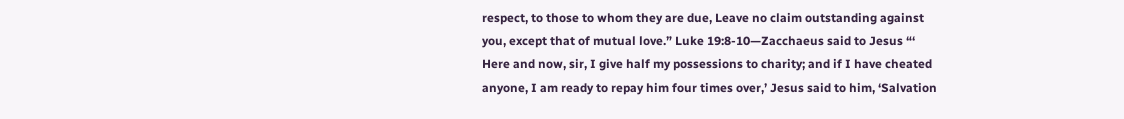respect, to those to whom they are due, Leave no claim outstanding against you, except that of mutual love.” Luke 19:8-10—Zacchaeus said to Jesus “‘ Here and now, sir, I give half my possessions to charity; and if I have cheated anyone, I am ready to repay him four times over,’ Jesus said to him, ‘Salvation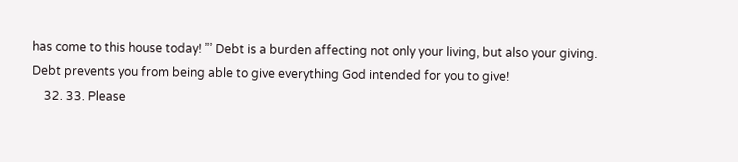has come to this house today! ”’ Debt is a burden affecting not only your living, but also your giving. Debt prevents you from being able to give everything God intended for you to give!
    32. 33. Please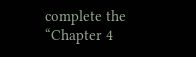complete the “Chapter 4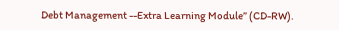Debt Management --Extra Learning Module” (CD-RW).